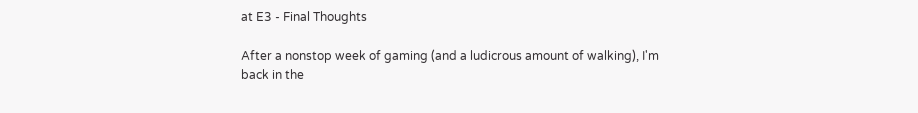at E3 - Final Thoughts

After a nonstop week of gaming (and a ludicrous amount of walking), I'm back in the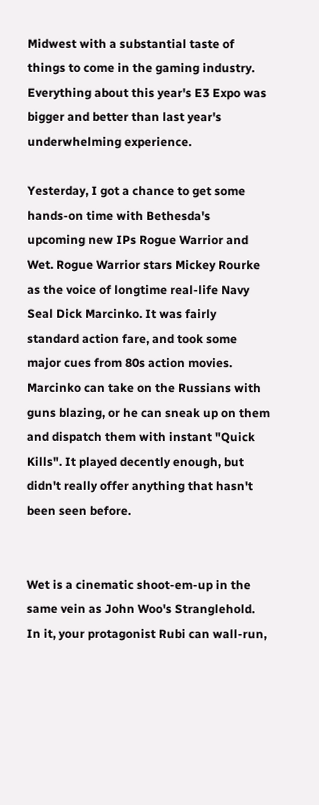Midwest with a substantial taste of things to come in the gaming industry. Everything about this year's E3 Expo was bigger and better than last year's underwhelming experience.

Yesterday, I got a chance to get some hands-on time with Bethesda's upcoming new IPs Rogue Warrior and Wet. Rogue Warrior stars Mickey Rourke as the voice of longtime real-life Navy Seal Dick Marcinko. It was fairly standard action fare, and took some major cues from 80s action movies. Marcinko can take on the Russians with guns blazing, or he can sneak up on them and dispatch them with instant "Quick Kills". It played decently enough, but didn't really offer anything that hasn't been seen before.


Wet is a cinematic shoot-em-up in the same vein as John Woo's Stranglehold. In it, your protagonist Rubi can wall-run,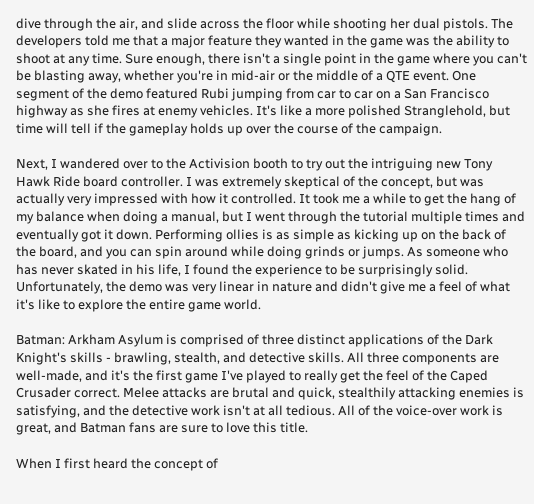dive through the air, and slide across the floor while shooting her dual pistols. The developers told me that a major feature they wanted in the game was the ability to shoot at any time. Sure enough, there isn't a single point in the game where you can't be blasting away, whether you're in mid-air or the middle of a QTE event. One segment of the demo featured Rubi jumping from car to car on a San Francisco highway as she fires at enemy vehicles. It's like a more polished Stranglehold, but time will tell if the gameplay holds up over the course of the campaign.

Next, I wandered over to the Activision booth to try out the intriguing new Tony Hawk Ride board controller. I was extremely skeptical of the concept, but was actually very impressed with how it controlled. It took me a while to get the hang of my balance when doing a manual, but I went through the tutorial multiple times and eventually got it down. Performing ollies is as simple as kicking up on the back of the board, and you can spin around while doing grinds or jumps. As someone who has never skated in his life, I found the experience to be surprisingly solid. Unfortunately, the demo was very linear in nature and didn't give me a feel of what it's like to explore the entire game world.

Batman: Arkham Asylum is comprised of three distinct applications of the Dark Knight's skills - brawling, stealth, and detective skills. All three components are well-made, and it's the first game I've played to really get the feel of the Caped Crusader correct. Melee attacks are brutal and quick, stealthily attacking enemies is satisfying, and the detective work isn't at all tedious. All of the voice-over work is great, and Batman fans are sure to love this title.

When I first heard the concept of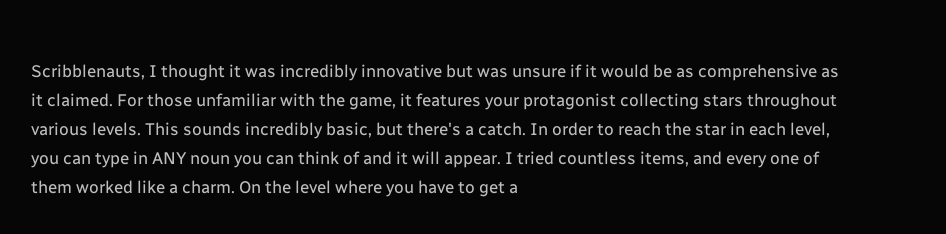Scribblenauts, I thought it was incredibly innovative but was unsure if it would be as comprehensive as it claimed. For those unfamiliar with the game, it features your protagonist collecting stars throughout various levels. This sounds incredibly basic, but there's a catch. In order to reach the star in each level, you can type in ANY noun you can think of and it will appear. I tried countless items, and every one of them worked like a charm. On the level where you have to get a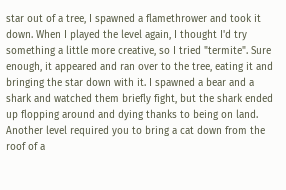star out of a tree, I spawned a flamethrower and took it down. When I played the level again, I thought I'd try something a little more creative, so I tried "termite". Sure enough, it appeared and ran over to the tree, eating it and bringing the star down with it. I spawned a bear and a shark and watched them briefly fight, but the shark ended up flopping around and dying thanks to being on land. Another level required you to bring a cat down from the roof of a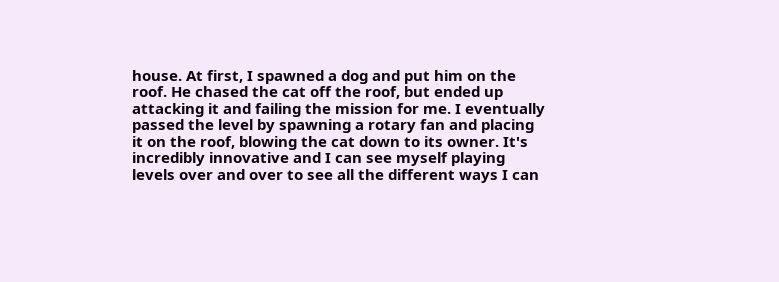house. At first, I spawned a dog and put him on the roof. He chased the cat off the roof, but ended up attacking it and failing the mission for me. I eventually passed the level by spawning a rotary fan and placing it on the roof, blowing the cat down to its owner. It's incredibly innovative and I can see myself playing levels over and over to see all the different ways I can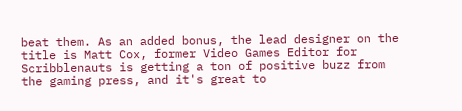beat them. As an added bonus, the lead designer on the title is Matt Cox, former Video Games Editor for Scribblenauts is getting a ton of positive buzz from the gaming press, and it's great to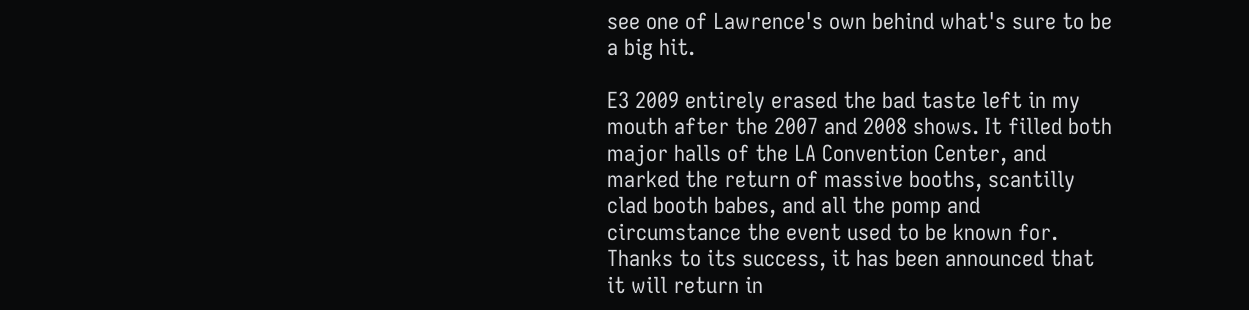see one of Lawrence's own behind what's sure to be a big hit.

E3 2009 entirely erased the bad taste left in my mouth after the 2007 and 2008 shows. It filled both major halls of the LA Convention Center, and marked the return of massive booths, scantilly clad booth babes, and all the pomp and circumstance the event used to be known for. Thanks to its success, it has been announced that it will return in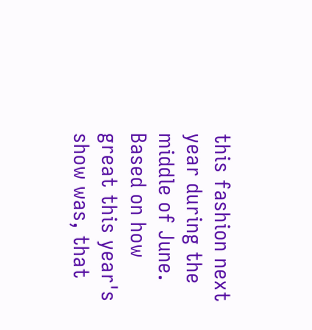this fashion next year during the middle of June. Based on how great this year's show was, that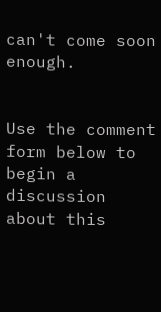can't come soon enough.


Use the comment form below to begin a discussion about this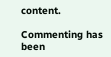content.

Commenting has been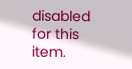disabled for this item.